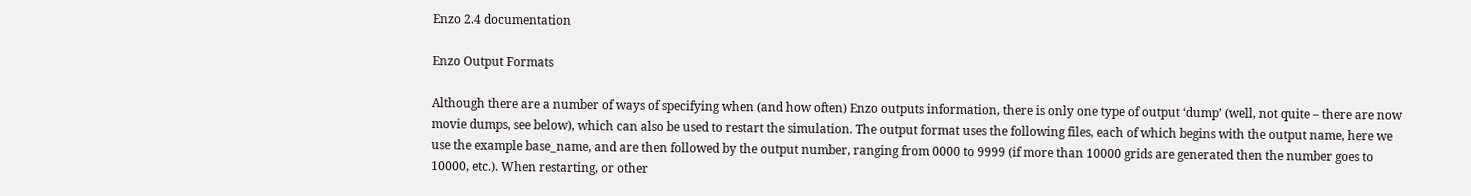Enzo 2.4 documentation

Enzo Output Formats

Although there are a number of ways of specifying when (and how often) Enzo outputs information, there is only one type of output ‘dump’ (well, not quite – there are now movie dumps, see below), which can also be used to restart the simulation. The output format uses the following files, each of which begins with the output name, here we use the example base_name, and are then followed by the output number, ranging from 0000 to 9999 (if more than 10000 grids are generated then the number goes to 10000, etc.). When restarting, or other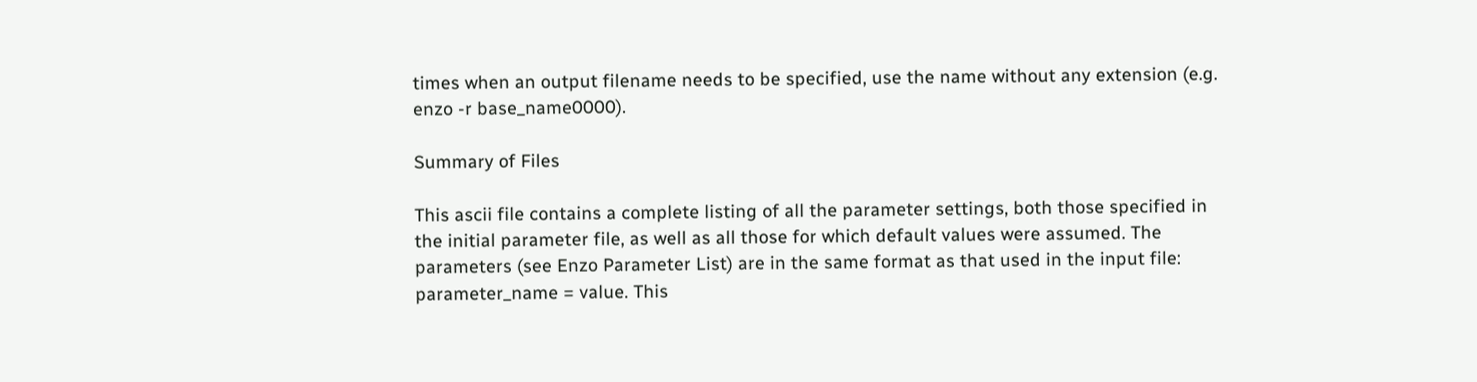times when an output filename needs to be specified, use the name without any extension (e.g. enzo -r base_name0000).

Summary of Files

This ascii file contains a complete listing of all the parameter settings, both those specified in the initial parameter file, as well as all those for which default values were assumed. The parameters (see Enzo Parameter List) are in the same format as that used in the input file: parameter_name = value. This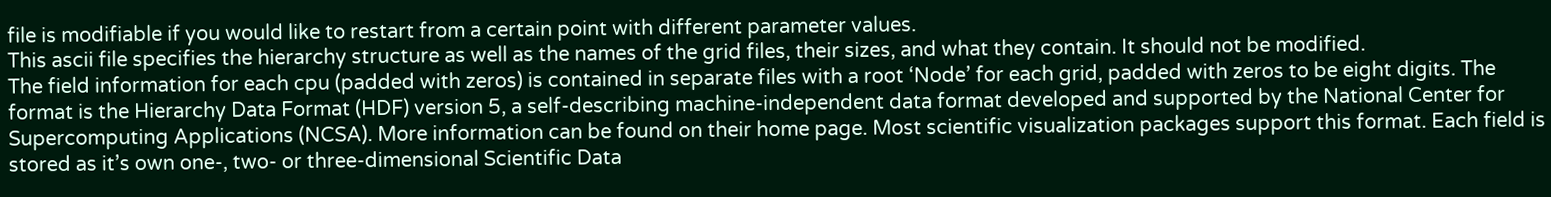file is modifiable if you would like to restart from a certain point with different parameter values.
This ascii file specifies the hierarchy structure as well as the names of the grid files, their sizes, and what they contain. It should not be modified.
The field information for each cpu (padded with zeros) is contained in separate files with a root ‘Node’ for each grid, padded with zeros to be eight digits. The format is the Hierarchy Data Format (HDF) version 5, a self-describing machine-independent data format developed and supported by the National Center for Supercomputing Applications (NCSA). More information can be found on their home page. Most scientific visualization packages support this format. Each field is stored as it’s own one-, two- or three-dimensional Scientific Data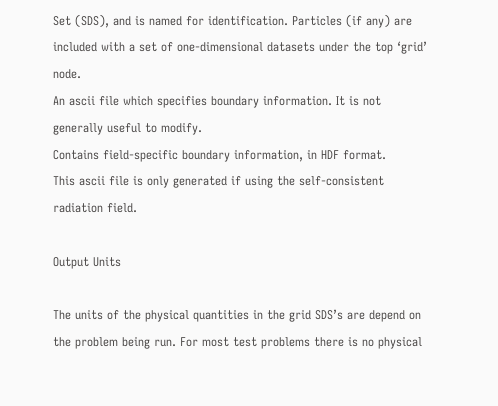Set (SDS), and is named for identification. Particles (if any) are included with a set of one-dimensional datasets under the top ‘grid’ node.
An ascii file which specifies boundary information. It is not generally useful to modify.
Contains field-specific boundary information, in HDF format.
This ascii file is only generated if using the self-consistent radiation field.

Output Units

The units of the physical quantities in the grid SDS’s are depend on the problem being run. For most test problems there is no physical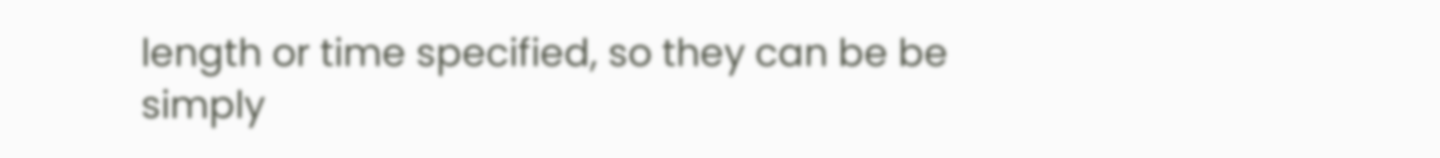length or time specified, so they can be be simply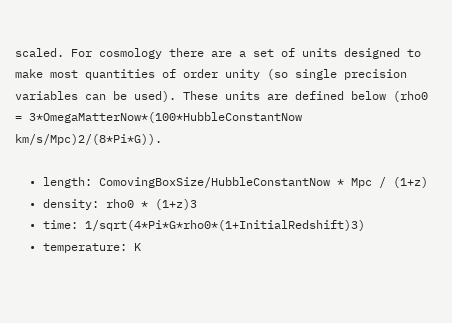scaled. For cosmology there are a set of units designed to make most quantities of order unity (so single precision variables can be used). These units are defined below (rho0 = 3*OmegaMatterNow*(100*HubbleConstantNow km/s/Mpc)2/(8*Pi*G)).

  • length: ComovingBoxSize/HubbleConstantNow * Mpc / (1+z)
  • density: rho0 * (1+z)3
  • time: 1/sqrt(4*Pi*G*rho0*(1+InitialRedshift)3)
  • temperature: K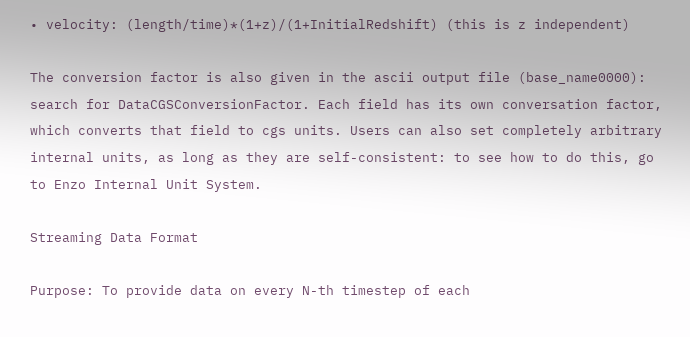• velocity: (length/time)*(1+z)/(1+InitialRedshift) (this is z independent)

The conversion factor is also given in the ascii output file (base_name0000): search for DataCGSConversionFactor. Each field has its own conversation factor, which converts that field to cgs units. Users can also set completely arbitrary internal units, as long as they are self-consistent: to see how to do this, go to Enzo Internal Unit System.

Streaming Data Format

Purpose: To provide data on every N-th timestep of each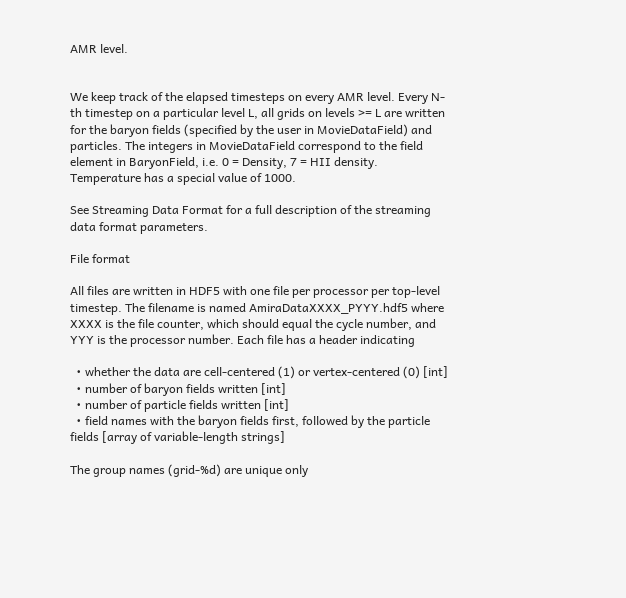AMR level.


We keep track of the elapsed timesteps on every AMR level. Every N-th timestep on a particular level L, all grids on levels >= L are written for the baryon fields (specified by the user in MovieDataField) and particles. The integers in MovieDataField correspond to the field element in BaryonField, i.e. 0 = Density, 7 = HII density. Temperature has a special value of 1000.

See Streaming Data Format for a full description of the streaming data format parameters.

File format

All files are written in HDF5 with one file per processor per top-level timestep. The filename is named AmiraDataXXXX_PYYY.hdf5 where XXXX is the file counter, which should equal the cycle number, and YYY is the processor number. Each file has a header indicating

  • whether the data are cell-centered (1) or vertex-centered (0) [int]
  • number of baryon fields written [int]
  • number of particle fields written [int]
  • field names with the baryon fields first, followed by the particle fields [array of variable-length strings]

The group names (grid-%d) are unique only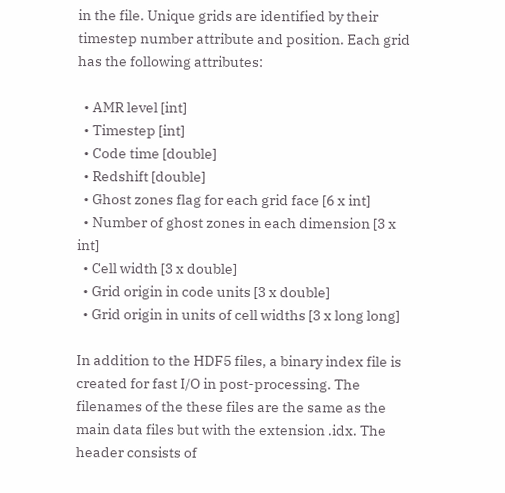in the file. Unique grids are identified by their timestep number attribute and position. Each grid has the following attributes:

  • AMR level [int]
  • Timestep [int]
  • Code time [double]
  • Redshift [double]
  • Ghost zones flag for each grid face [6 x int]
  • Number of ghost zones in each dimension [3 x int]
  • Cell width [3 x double]
  • Grid origin in code units [3 x double]
  • Grid origin in units of cell widths [3 x long long]

In addition to the HDF5 files, a binary index file is created for fast I/O in post-processing. The filenames of the these files are the same as the main data files but with the extension .idx. The header consists of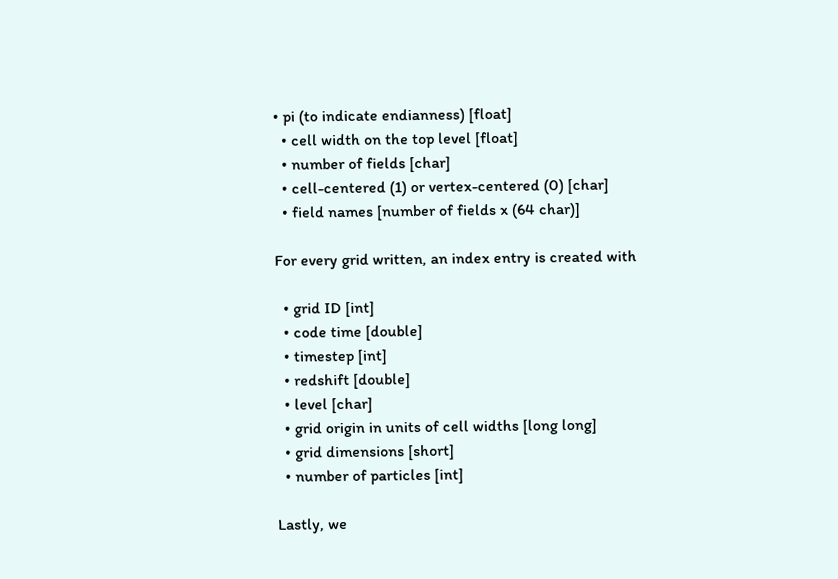• pi (to indicate endianness) [float]
  • cell width on the top level [float]
  • number of fields [char]
  • cell-centered (1) or vertex-centered (0) [char]
  • field names [number of fields x (64 char)]

For every grid written, an index entry is created with

  • grid ID [int]
  • code time [double]
  • timestep [int]
  • redshift [double]
  • level [char]
  • grid origin in units of cell widths [long long]
  • grid dimensions [short]
  • number of particles [int]

Lastly, we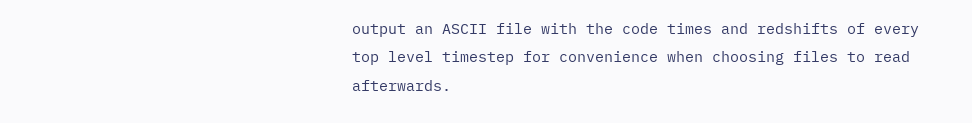output an ASCII file with the code times and redshifts of every top level timestep for convenience when choosing files to read afterwards.